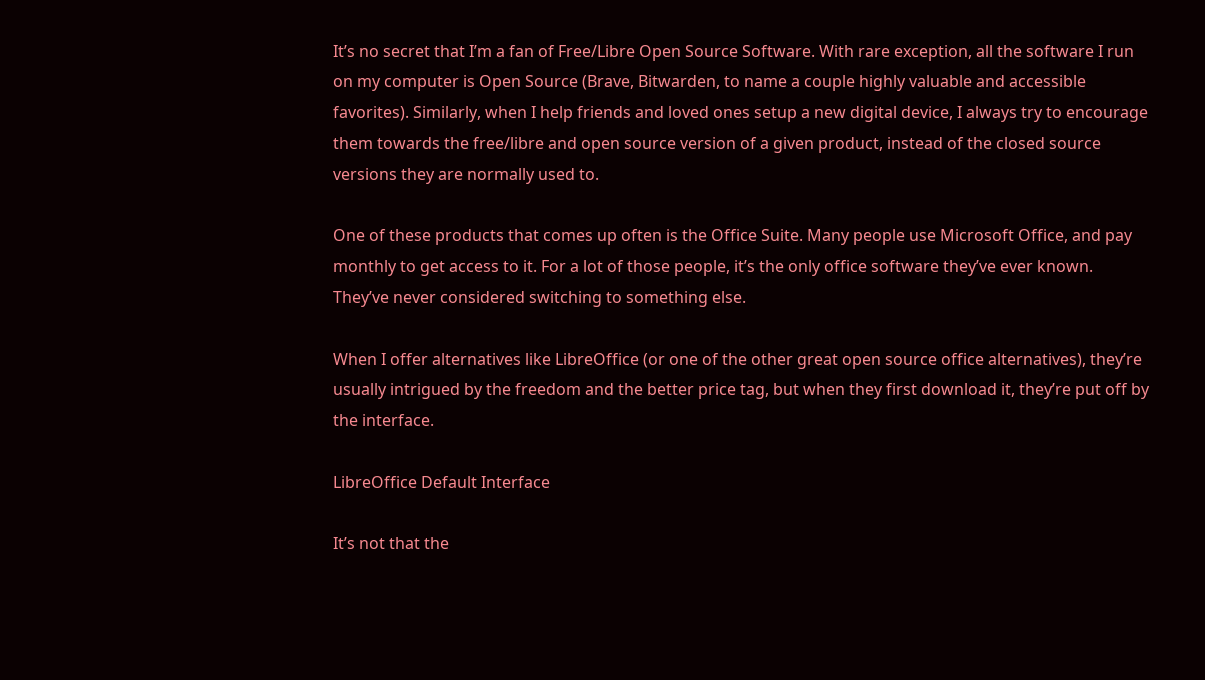It’s no secret that I’m a fan of Free/Libre Open Source Software. With rare exception, all the software I run on my computer is Open Source (Brave, Bitwarden, to name a couple highly valuable and accessible favorites). Similarly, when I help friends and loved ones setup a new digital device, I always try to encourage them towards the free/libre and open source version of a given product, instead of the closed source versions they are normally used to.

One of these products that comes up often is the Office Suite. Many people use Microsoft Office, and pay monthly to get access to it. For a lot of those people, it’s the only office software they’ve ever known. They’ve never considered switching to something else.

When I offer alternatives like LibreOffice (or one of the other great open source office alternatives), they’re usually intrigued by the freedom and the better price tag, but when they first download it, they’re put off by the interface.

LibreOffice Default Interface

It’s not that the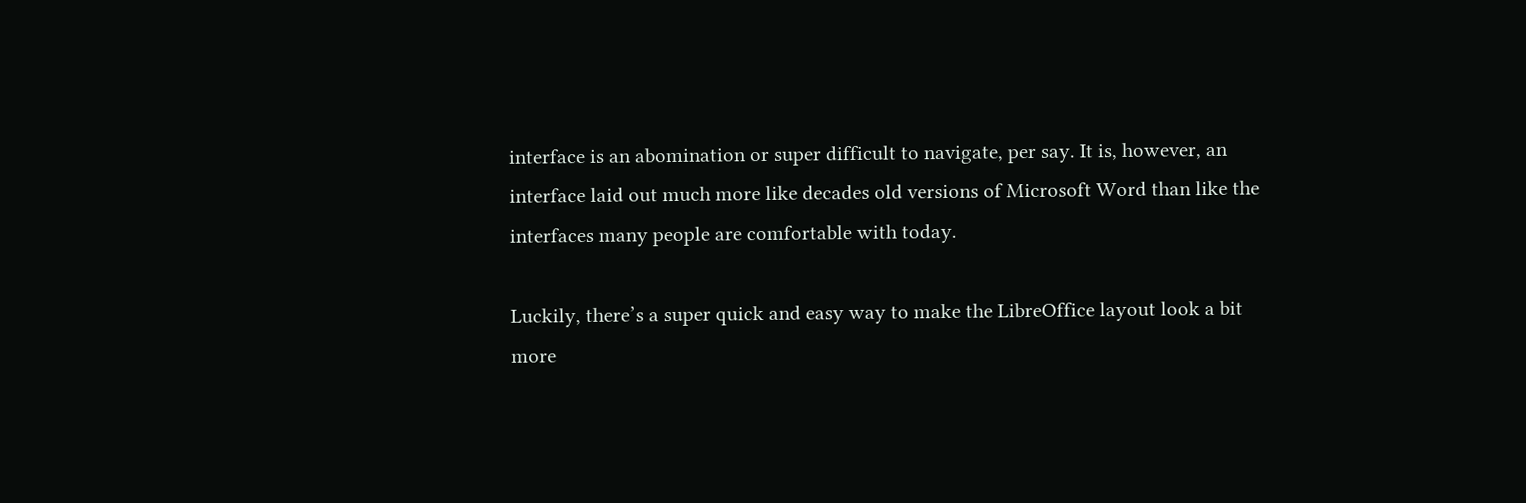interface is an abomination or super difficult to navigate, per say. It is, however, an interface laid out much more like decades old versions of Microsoft Word than like the interfaces many people are comfortable with today.

Luckily, there’s a super quick and easy way to make the LibreOffice layout look a bit more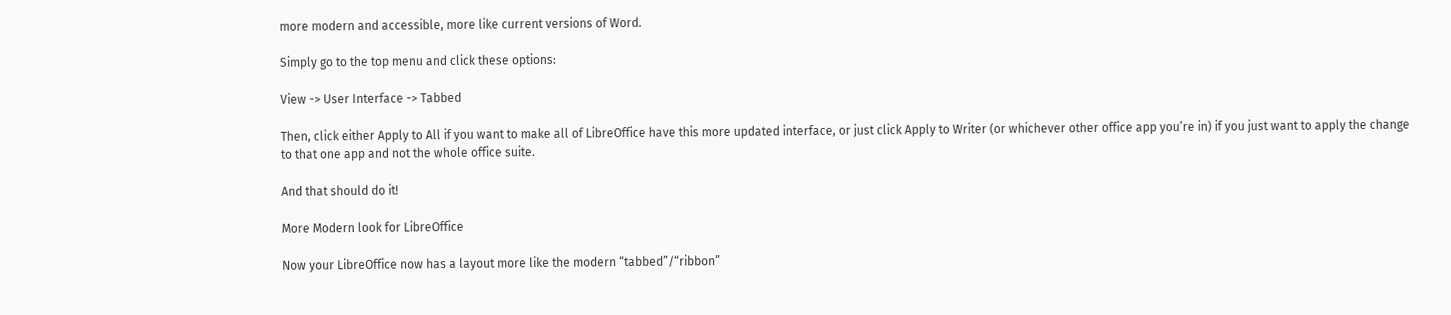more modern and accessible, more like current versions of Word.

Simply go to the top menu and click these options:

View -> User Interface -> Tabbed

Then, click either Apply to All if you want to make all of LibreOffice have this more updated interface, or just click Apply to Writer (or whichever other office app you’re in) if you just want to apply the change to that one app and not the whole office suite.

And that should do it!

More Modern look for LibreOffice

Now your LibreOffice now has a layout more like the modern “tabbed”/“ribbon”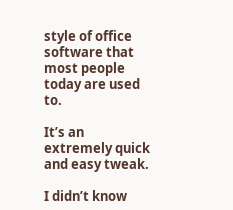style of office software that most people today are used to.

It’s an extremely quick and easy tweak.

I didn’t know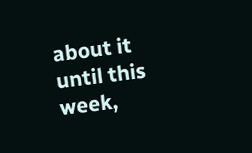about it until this week,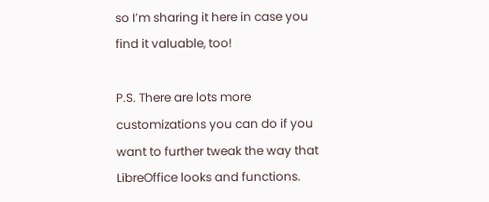so I’m sharing it here in case you find it valuable, too!

P.S. There are lots more customizations you can do if you want to further tweak the way that LibreOffice looks and functions.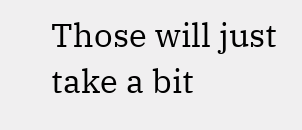Those will just take a bit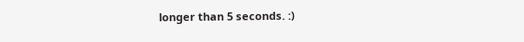longer than 5 seconds. :)